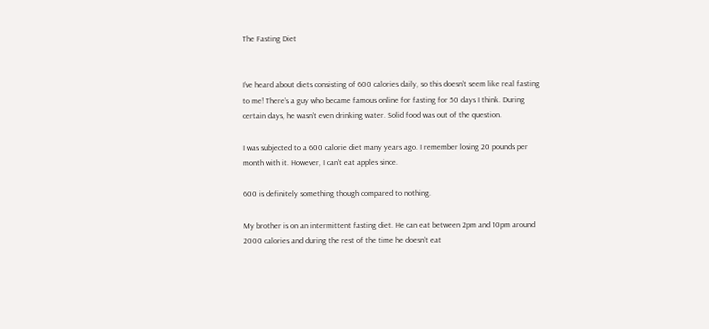The Fasting Diet


I’ve heard about diets consisting of 600 calories daily, so this doesn’t seem like real fasting to me! There’s a guy who became famous online for fasting for 50 days I think. During certain days, he wasn’t even drinking water. Solid food was out of the question.

I was subjected to a 600 calorie diet many years ago. I remember losing 20 pounds per month with it. However, I can’t eat apples since.

600 is definitely something though compared to nothing.

My brother is on an intermittent fasting diet. He can eat between 2pm and 10pm around 2000 calories and during the rest of the time he doesn’t eat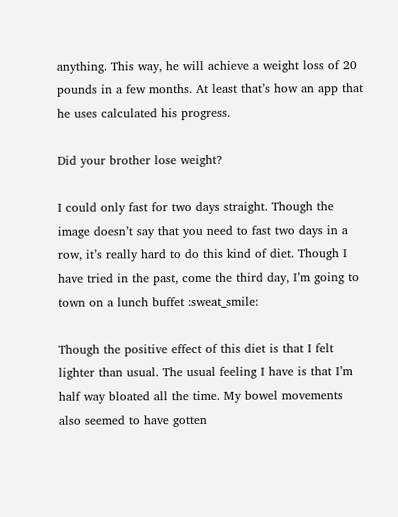anything. This way, he will achieve a weight loss of 20 pounds in a few months. At least that’s how an app that he uses calculated his progress.

Did your brother lose weight?

I could only fast for two days straight. Though the image doesn’t say that you need to fast two days in a row, it’s really hard to do this kind of diet. Though I have tried in the past, come the third day, I’m going to town on a lunch buffet :sweat_smile:

Though the positive effect of this diet is that I felt lighter than usual. The usual feeling I have is that I’m half way bloated all the time. My bowel movements also seemed to have gotten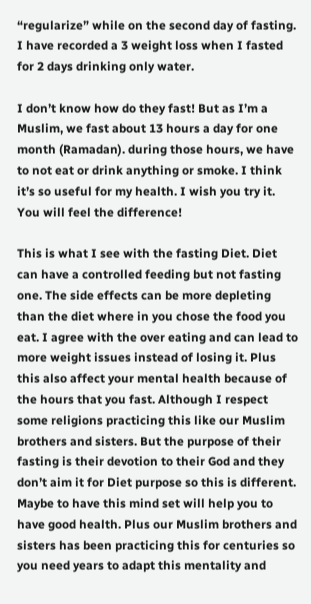“regularize” while on the second day of fasting. I have recorded a 3 weight loss when I fasted for 2 days drinking only water.

I don’t know how do they fast! But as I’m a Muslim, we fast about 13 hours a day for one month (Ramadan). during those hours, we have to not eat or drink anything or smoke. I think it’s so useful for my health. I wish you try it. You will feel the difference!

This is what I see with the fasting Diet. Diet can have a controlled feeding but not fasting one. The side effects can be more depleting than the diet where in you chose the food you eat. I agree with the over eating and can lead to more weight issues instead of losing it. Plus this also affect your mental health because of the hours that you fast. Although I respect some religions practicing this like our Muslim brothers and sisters. But the purpose of their fasting is their devotion to their God and they don’t aim it for Diet purpose so this is different. Maybe to have this mind set will help you to have good health. Plus our Muslim brothers and sisters has been practicing this for centuries so you need years to adapt this mentality and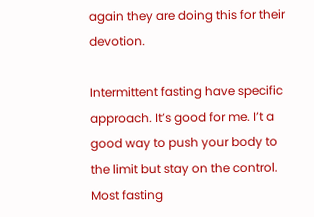again they are doing this for their devotion.

Intermittent fasting have specific approach. It’s good for me. I’t a good way to push your body to the limit but stay on the control. Most fasting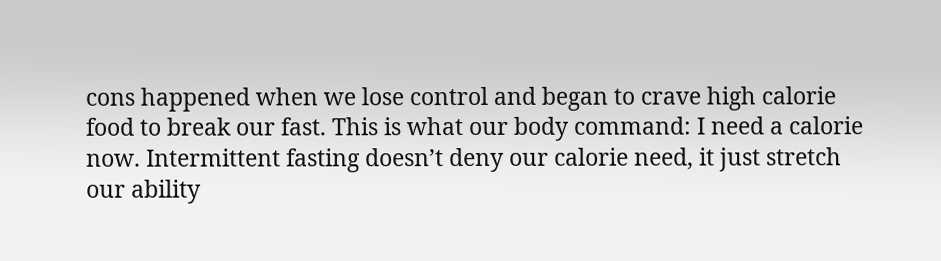cons happened when we lose control and began to crave high calorie food to break our fast. This is what our body command: I need a calorie now. Intermittent fasting doesn’t deny our calorie need, it just stretch our ability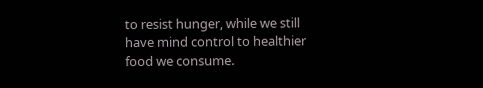to resist hunger, while we still have mind control to healthier food we consume.